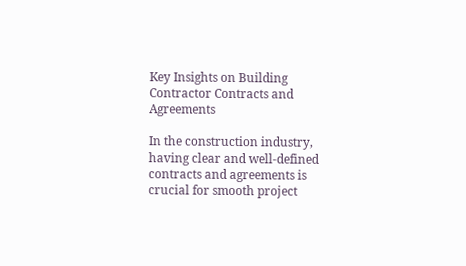Key Insights on Building Contractor Contracts and Agreements

In the construction industry, having clear and well-defined contracts and agreements is crucial for smooth project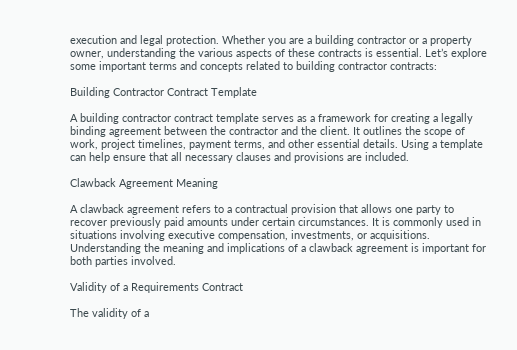execution and legal protection. Whether you are a building contractor or a property owner, understanding the various aspects of these contracts is essential. Let’s explore some important terms and concepts related to building contractor contracts:

Building Contractor Contract Template

A building contractor contract template serves as a framework for creating a legally binding agreement between the contractor and the client. It outlines the scope of work, project timelines, payment terms, and other essential details. Using a template can help ensure that all necessary clauses and provisions are included.

Clawback Agreement Meaning

A clawback agreement refers to a contractual provision that allows one party to recover previously paid amounts under certain circumstances. It is commonly used in situations involving executive compensation, investments, or acquisitions. Understanding the meaning and implications of a clawback agreement is important for both parties involved.

Validity of a Requirements Contract

The validity of a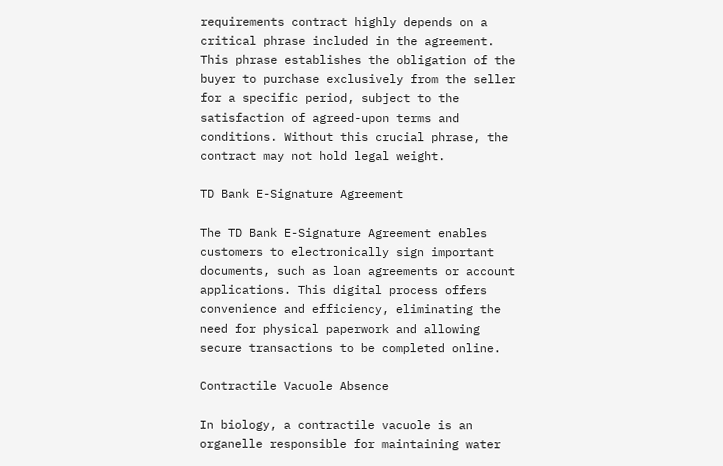requirements contract highly depends on a critical phrase included in the agreement. This phrase establishes the obligation of the buyer to purchase exclusively from the seller for a specific period, subject to the satisfaction of agreed-upon terms and conditions. Without this crucial phrase, the contract may not hold legal weight.

TD Bank E-Signature Agreement

The TD Bank E-Signature Agreement enables customers to electronically sign important documents, such as loan agreements or account applications. This digital process offers convenience and efficiency, eliminating the need for physical paperwork and allowing secure transactions to be completed online.

Contractile Vacuole Absence

In biology, a contractile vacuole is an organelle responsible for maintaining water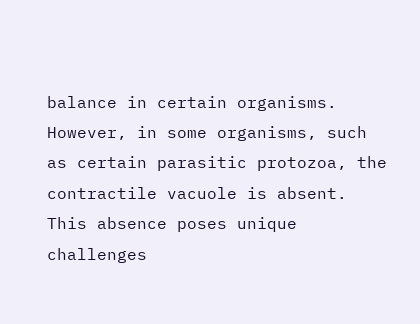balance in certain organisms. However, in some organisms, such as certain parasitic protozoa, the contractile vacuole is absent. This absence poses unique challenges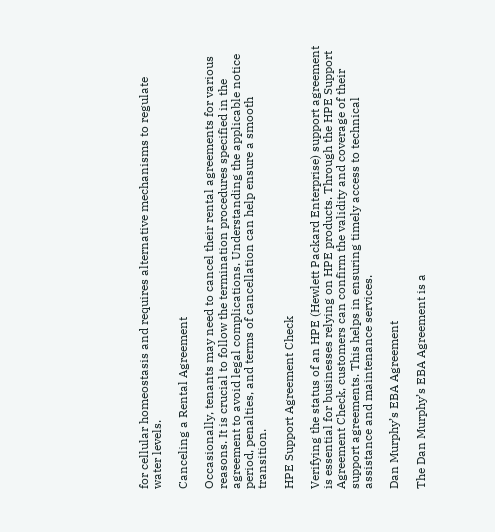for cellular homeostasis and requires alternative mechanisms to regulate water levels.

Canceling a Rental Agreement

Occasionally, tenants may need to cancel their rental agreements for various reasons. It is crucial to follow the termination procedures specified in the agreement to avoid legal complications. Understanding the applicable notice period, penalties, and terms of cancellation can help ensure a smooth transition.

HPE Support Agreement Check

Verifying the status of an HPE (Hewlett Packard Enterprise) support agreement is essential for businesses relying on HPE products. Through the HPE Support Agreement Check, customers can confirm the validity and coverage of their support agreements. This helps in ensuring timely access to technical assistance and maintenance services.

Dan Murphy’s EBA Agreement

The Dan Murphy’s EBA Agreement is a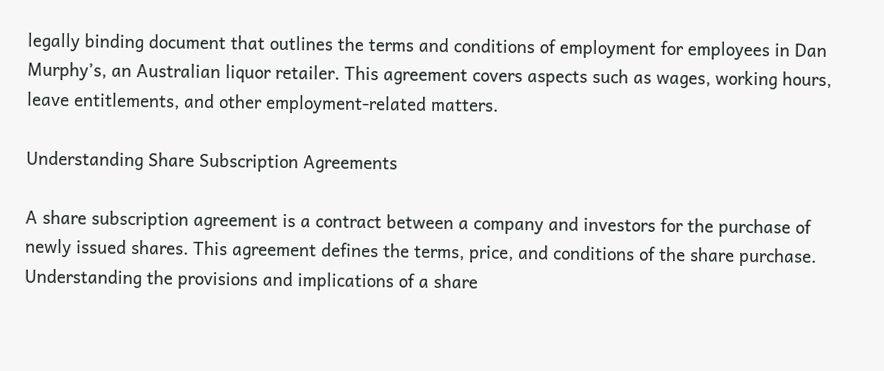legally binding document that outlines the terms and conditions of employment for employees in Dan Murphy’s, an Australian liquor retailer. This agreement covers aspects such as wages, working hours, leave entitlements, and other employment-related matters.

Understanding Share Subscription Agreements

A share subscription agreement is a contract between a company and investors for the purchase of newly issued shares. This agreement defines the terms, price, and conditions of the share purchase. Understanding the provisions and implications of a share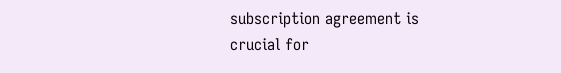subscription agreement is crucial for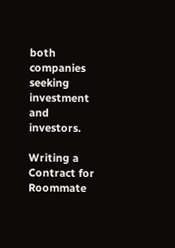both companies seeking investment and investors.

Writing a Contract for Roommate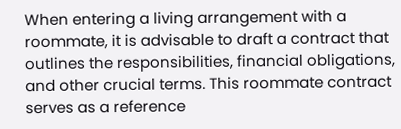When entering a living arrangement with a roommate, it is advisable to draft a contract that outlines the responsibilities, financial obligations, and other crucial terms. This roommate contract serves as a reference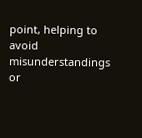point, helping to avoid misunderstandings or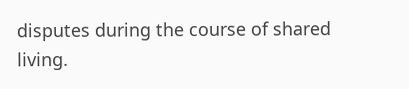disputes during the course of shared living.